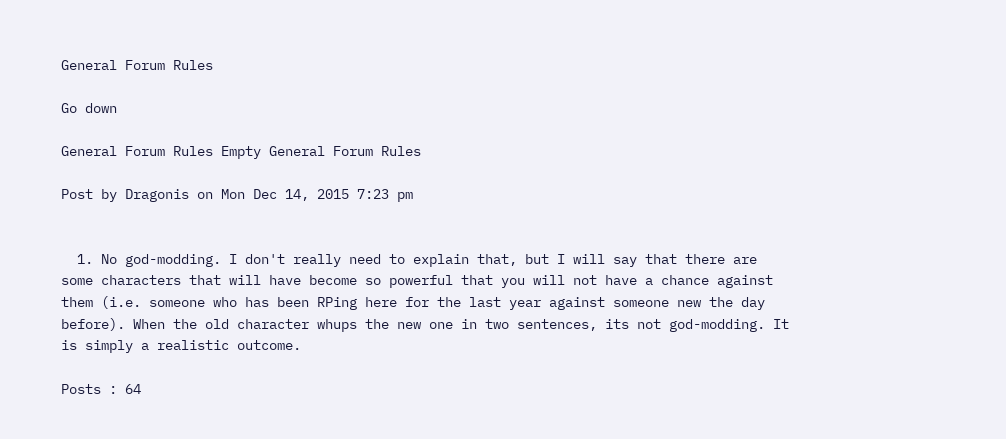General Forum Rules

Go down

General Forum Rules Empty General Forum Rules

Post by Dragonis on Mon Dec 14, 2015 7:23 pm


  1. No god-modding. I don't really need to explain that, but I will say that there are some characters that will have become so powerful that you will not have a chance against them (i.e. someone who has been RPing here for the last year against someone new the day before). When the old character whups the new one in two sentences, its not god-modding. It is simply a realistic outcome.

Posts : 64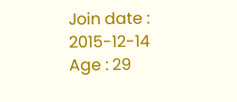Join date : 2015-12-14
Age : 29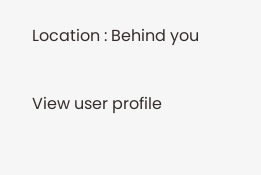Location : Behind you

View user profile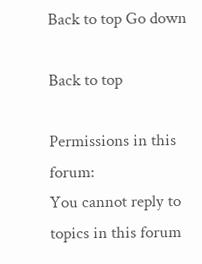Back to top Go down

Back to top

Permissions in this forum:
You cannot reply to topics in this forum